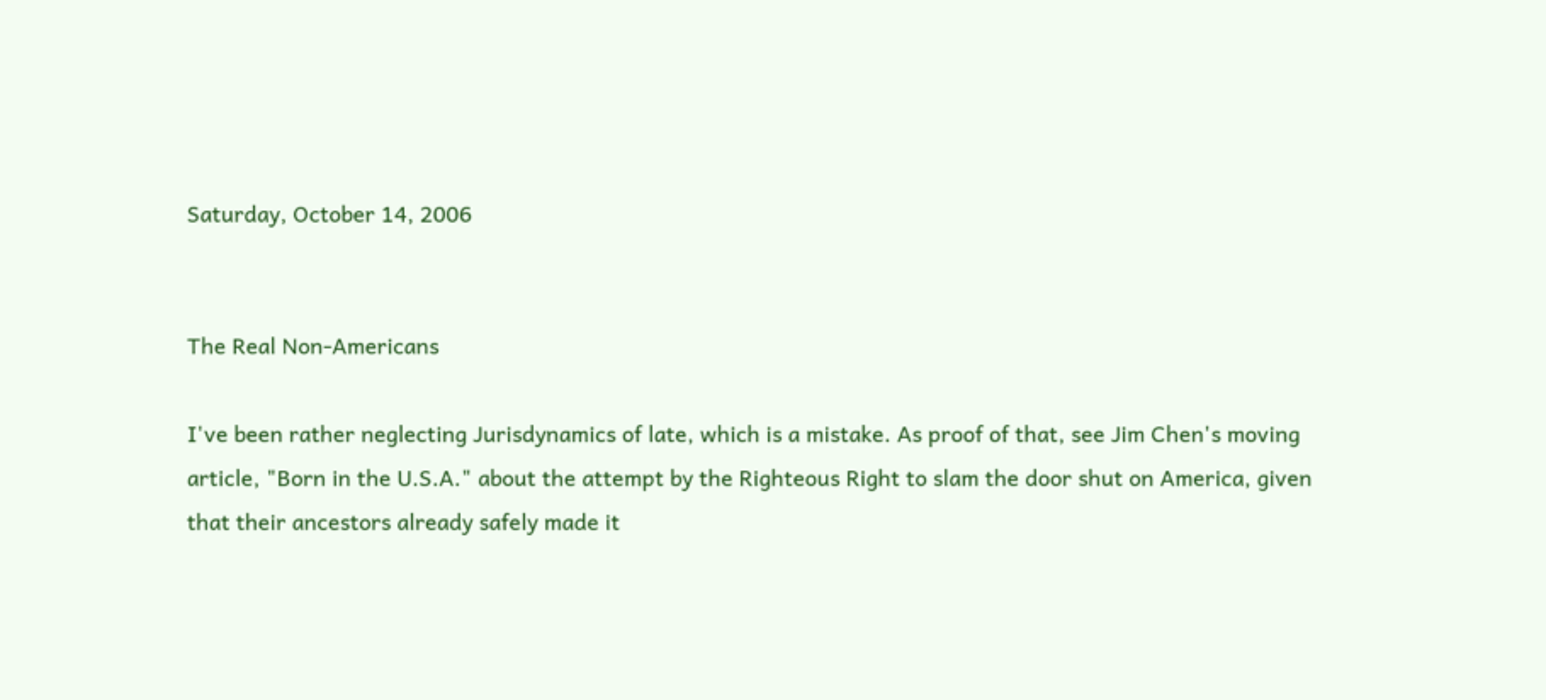Saturday, October 14, 2006


The Real Non-Americans

I've been rather neglecting Jurisdynamics of late, which is a mistake. As proof of that, see Jim Chen's moving article, "Born in the U.S.A." about the attempt by the Righteous Right to slam the door shut on America, given that their ancestors already safely made it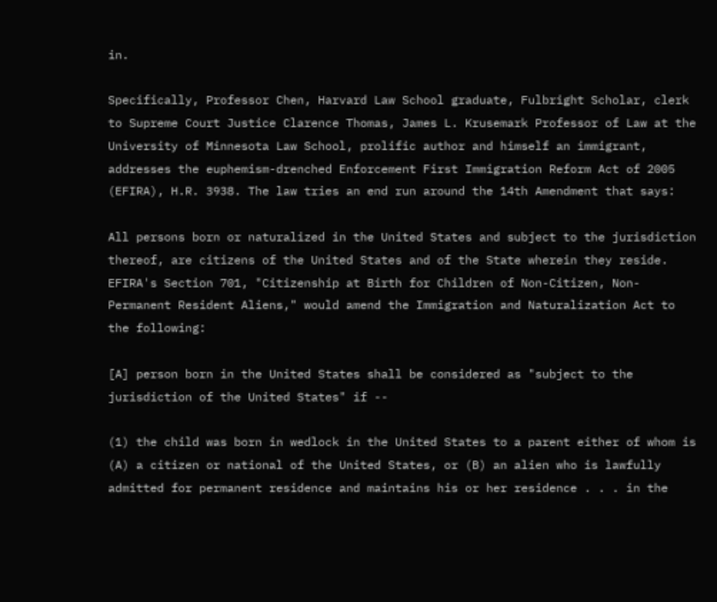in.

Specifically, Professor Chen, Harvard Law School graduate, Fulbright Scholar, clerk to Supreme Court Justice Clarence Thomas, James L. Krusemark Professor of Law at the University of Minnesota Law School, prolific author and himself an immigrant, addresses the euphemism-drenched Enforcement First Immigration Reform Act of 2005 (EFIRA), H.R. 3938. The law tries an end run around the 14th Amendment that says:

All persons born or naturalized in the United States and subject to the jurisdiction thereof, are citizens of the United States and of the State wherein they reside.
EFIRA's Section 701, "Citizenship at Birth for Children of Non-Citizen, Non-Permanent Resident Aliens," would amend the Immigration and Naturalization Act to the following:

[A] person born in the United States shall be considered as "subject to the jurisdiction of the United States" if --

(1) the child was born in wedlock in the United States to a parent either of whom is (A) a citizen or national of the United States, or (B) an alien who is lawfully admitted for permanent residence and maintains his or her residence . . . in the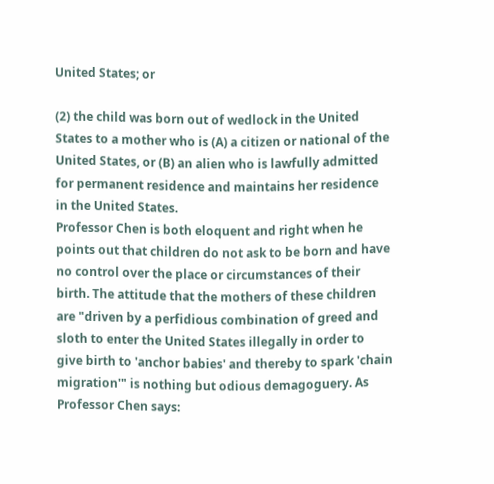United States; or

(2) the child was born out of wedlock in the United States to a mother who is (A) a citizen or national of the United States, or (B) an alien who is lawfully admitted for permanent residence and maintains her residence in the United States.
Professor Chen is both eloquent and right when he points out that children do not ask to be born and have no control over the place or circumstances of their birth. The attitude that the mothers of these children are "driven by a perfidious combination of greed and sloth to enter the United States illegally in order to give birth to 'anchor babies' and thereby to spark 'chain migration'" is nothing but odious demagoguery. As Professor Chen says: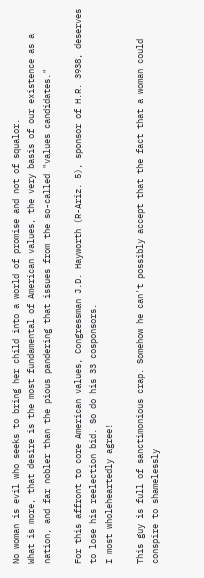No woman is evil who seeks to bring her child into a world of promise and not of squalor.
What is more, that desire is the most fundamental of American values, the very basis of our existence as a nation, and far nobler than the pious pandering that issues from the so-called "values candidates."

For this affront to core American values, Congressman J.D. Hayworth (R-Ariz. 5), sponsor of H.R. 3938, deserves to lose his reelection bid. So do his 33 cosponsors.
I most wholeheartedly agree!

This guy is full of sanctimonious crap. Somehow he can't possibly accept that the fact that a woman could conspire to shamelessly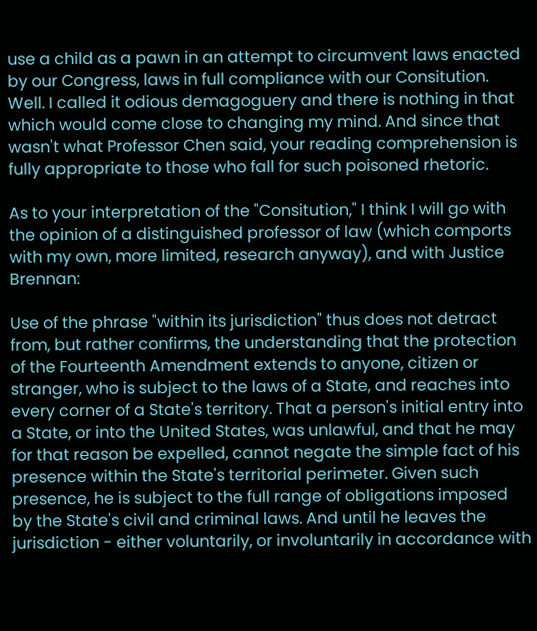use a child as a pawn in an attempt to circumvent laws enacted by our Congress, laws in full compliance with our Consitution.
Well. I called it odious demagoguery and there is nothing in that which would come close to changing my mind. And since that wasn't what Professor Chen said, your reading comprehension is fully appropriate to those who fall for such poisoned rhetoric.

As to your interpretation of the "Consitution," I think I will go with the opinion of a distinguished professor of law (which comports with my own, more limited, research anyway), and with Justice Brennan:

Use of the phrase "within its jurisdiction" thus does not detract from, but rather confirms, the understanding that the protection of the Fourteenth Amendment extends to anyone, citizen or stranger, who is subject to the laws of a State, and reaches into every corner of a State's territory. That a person's initial entry into a State, or into the United States, was unlawful, and that he may for that reason be expelled, cannot negate the simple fact of his presence within the State's territorial perimeter. Given such presence, he is subject to the full range of obligations imposed by the State's civil and criminal laws. And until he leaves the jurisdiction - either voluntarily, or involuntarily in accordance with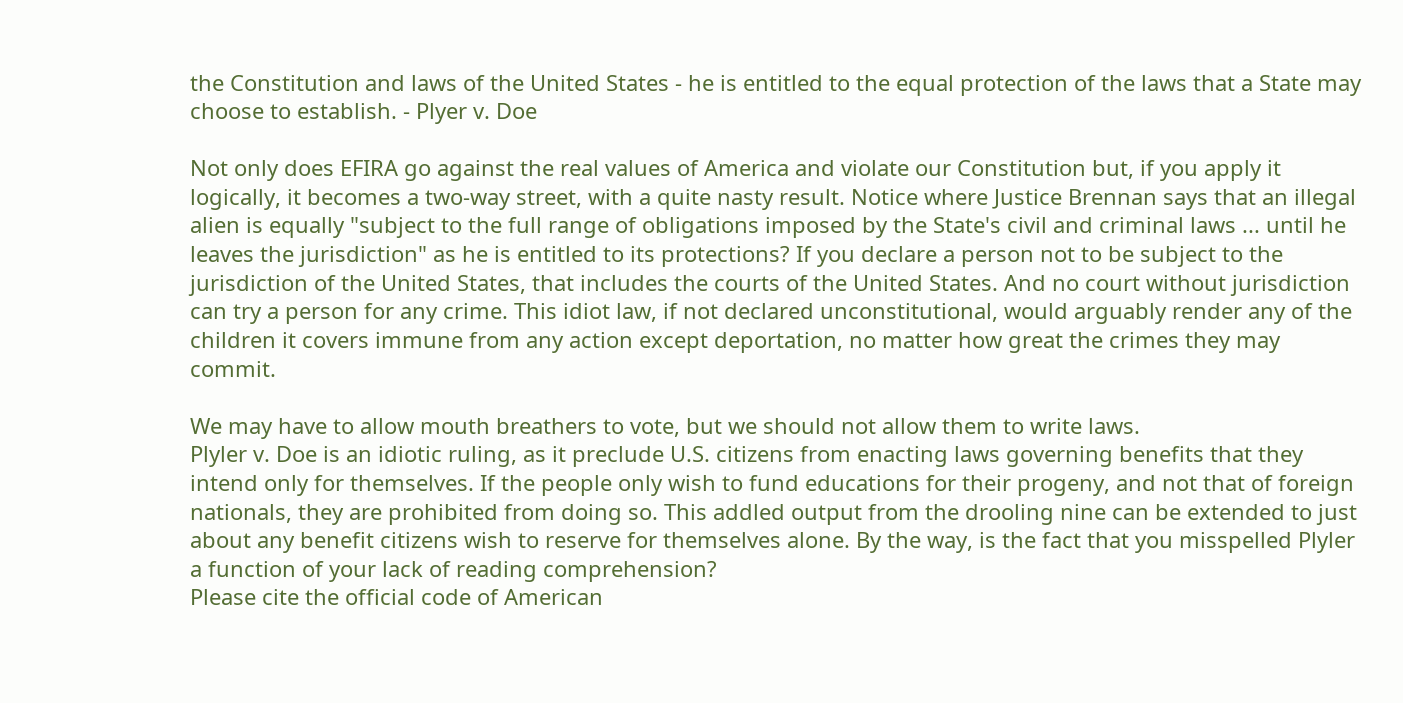the Constitution and laws of the United States - he is entitled to the equal protection of the laws that a State may choose to establish. - Plyer v. Doe

Not only does EFIRA go against the real values of America and violate our Constitution but, if you apply it logically, it becomes a two-way street, with a quite nasty result. Notice where Justice Brennan says that an illegal alien is equally "subject to the full range of obligations imposed by the State's civil and criminal laws ... until he leaves the jurisdiction" as he is entitled to its protections? If you declare a person not to be subject to the jurisdiction of the United States, that includes the courts of the United States. And no court without jurisdiction can try a person for any crime. This idiot law, if not declared unconstitutional, would arguably render any of the children it covers immune from any action except deportation, no matter how great the crimes they may commit.

We may have to allow mouth breathers to vote, but we should not allow them to write laws.
Plyler v. Doe is an idiotic ruling, as it preclude U.S. citizens from enacting laws governing benefits that they intend only for themselves. If the people only wish to fund educations for their progeny, and not that of foreign nationals, they are prohibited from doing so. This addled output from the drooling nine can be extended to just about any benefit citizens wish to reserve for themselves alone. By the way, is the fact that you misspelled Plyler a function of your lack of reading comprehension?
Please cite the official code of American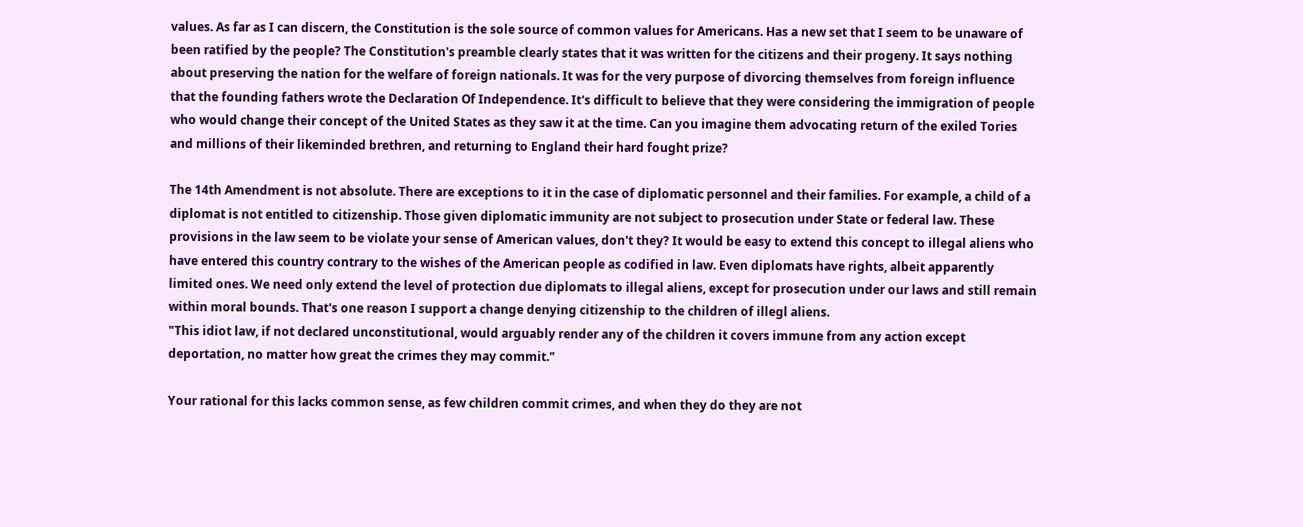values. As far as I can discern, the Constitution is the sole source of common values for Americans. Has a new set that I seem to be unaware of been ratified by the people? The Constitution's preamble clearly states that it was written for the citizens and their progeny. It says nothing about preserving the nation for the welfare of foreign nationals. It was for the very purpose of divorcing themselves from foreign influence that the founding fathers wrote the Declaration Of Independence. It's difficult to believe that they were considering the immigration of people who would change their concept of the United States as they saw it at the time. Can you imagine them advocating return of the exiled Tories and millions of their likeminded brethren, and returning to England their hard fought prize?

The 14th Amendment is not absolute. There are exceptions to it in the case of diplomatic personnel and their families. For example, a child of a diplomat is not entitled to citizenship. Those given diplomatic immunity are not subject to prosecution under State or federal law. These provisions in the law seem to be violate your sense of American values, don't they? It would be easy to extend this concept to illegal aliens who have entered this country contrary to the wishes of the American people as codified in law. Even diplomats have rights, albeit apparently limited ones. We need only extend the level of protection due diplomats to illegal aliens, except for prosecution under our laws and still remain within moral bounds. That's one reason I support a change denying citizenship to the children of illegl aliens.
"This idiot law, if not declared unconstitutional, would arguably render any of the children it covers immune from any action except deportation, no matter how great the crimes they may commit."

Your rational for this lacks common sense, as few children commit crimes, and when they do they are not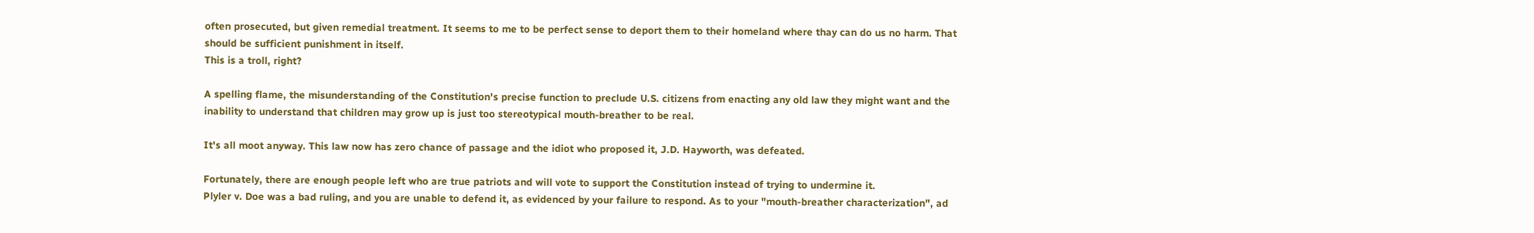often prosecuted, but given remedial treatment. It seems to me to be perfect sense to deport them to their homeland where thay can do us no harm. That should be sufficient punishment in itself.
This is a troll, right?

A spelling flame, the misunderstanding of the Constitution's precise function to preclude U.S. citizens from enacting any old law they might want and the inability to understand that children may grow up is just too stereotypical mouth-breather to be real.

It's all moot anyway. This law now has zero chance of passage and the idiot who proposed it, J.D. Hayworth, was defeated.

Fortunately, there are enough people left who are true patriots and will vote to support the Constitution instead of trying to undermine it.
Plyler v. Doe was a bad ruling, and you are unable to defend it, as evidenced by your failure to respond. As to your "mouth-breather characterization", ad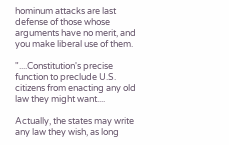hominum attacks are last defense of those whose arguments have no merit, and you make liberal use of them.

"....Constitution's precise function to preclude U.S. citizens from enacting any old law they might want....

Actually, the states may write any law they wish, as long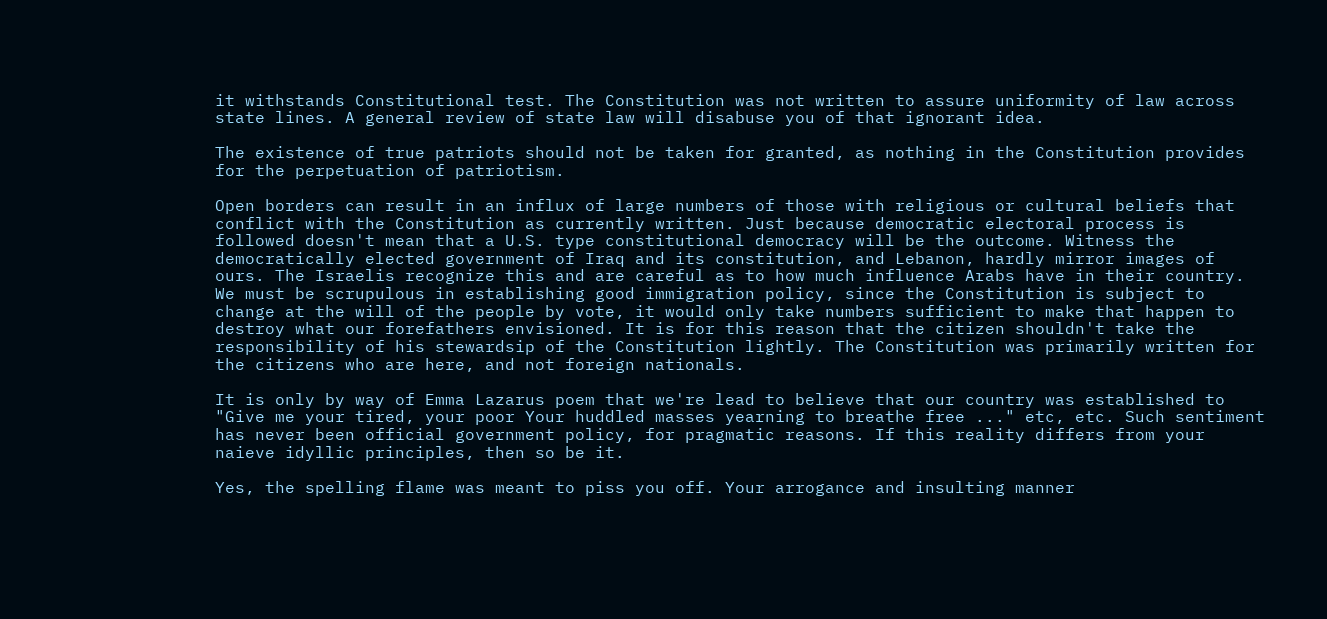it withstands Constitutional test. The Constitution was not written to assure uniformity of law across state lines. A general review of state law will disabuse you of that ignorant idea.

The existence of true patriots should not be taken for granted, as nothing in the Constitution provides for the perpetuation of patriotism.

Open borders can result in an influx of large numbers of those with religious or cultural beliefs that conflict with the Constitution as currently written. Just because democratic electoral process is followed doesn't mean that a U.S. type constitutional democracy will be the outcome. Witness the democratically elected government of Iraq and its constitution, and Lebanon, hardly mirror images of ours. The Israelis recognize this and are careful as to how much influence Arabs have in their country. We must be scrupulous in establishing good immigration policy, since the Constitution is subject to change at the will of the people by vote, it would only take numbers sufficient to make that happen to destroy what our forefathers envisioned. It is for this reason that the citizen shouldn't take the responsibility of his stewardsip of the Constitution lightly. The Constitution was primarily written for the citizens who are here, and not foreign nationals.

It is only by way of Emma Lazarus poem that we're lead to believe that our country was established to "Give me your tired, your poor Your huddled masses yearning to breathe free ..." etc, etc. Such sentiment has never been official government policy, for pragmatic reasons. If this reality differs from your naieve idyllic principles, then so be it.

Yes, the spelling flame was meant to piss you off. Your arrogance and insulting manner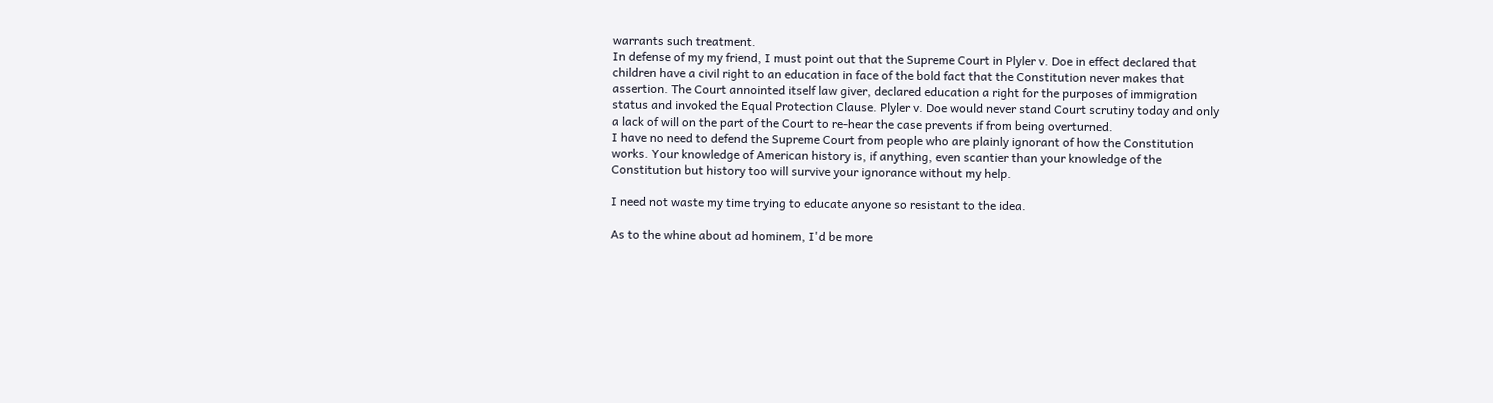warrants such treatment.
In defense of my my friend, I must point out that the Supreme Court in Plyler v. Doe in effect declared that children have a civil right to an education in face of the bold fact that the Constitution never makes that assertion. The Court annointed itself law giver, declared education a right for the purposes of immigration status and invoked the Equal Protection Clause. Plyler v. Doe would never stand Court scrutiny today and only a lack of will on the part of the Court to re-hear the case prevents if from being overturned.
I have no need to defend the Supreme Court from people who are plainly ignorant of how the Constitution works. Your knowledge of American history is, if anything, even scantier than your knowledge of the Constitution but history too will survive your ignorance without my help.

I need not waste my time trying to educate anyone so resistant to the idea.

As to the whine about ad hominem, I'd be more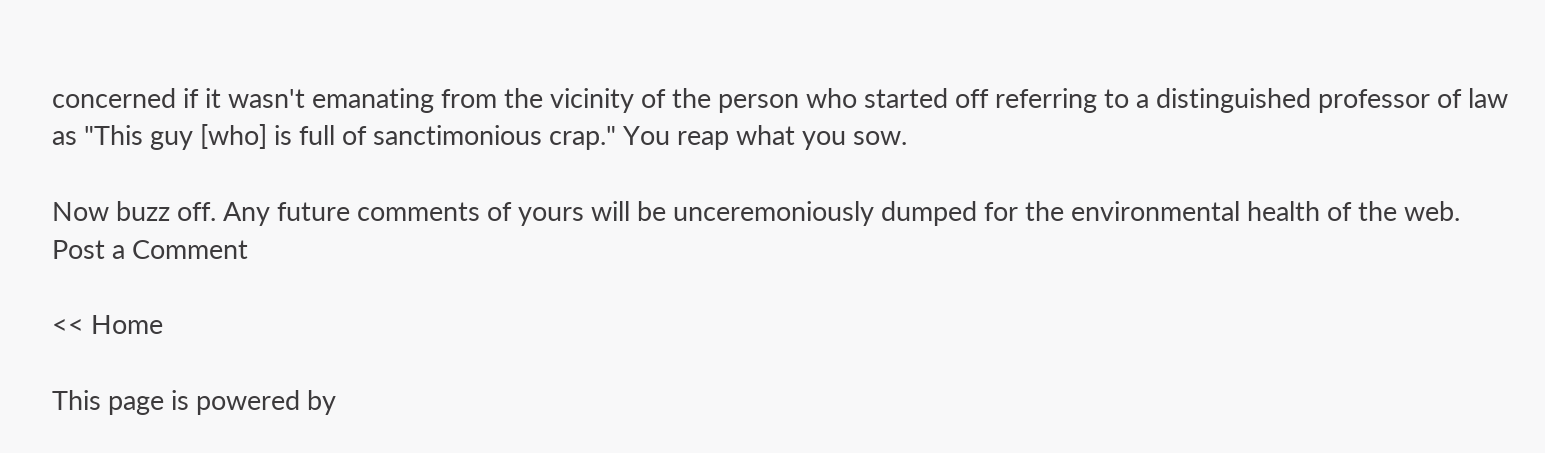concerned if it wasn't emanating from the vicinity of the person who started off referring to a distinguished professor of law as "This guy [who] is full of sanctimonious crap." You reap what you sow.

Now buzz off. Any future comments of yours will be unceremoniously dumped for the environmental health of the web.
Post a Comment

<< Home

This page is powered by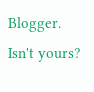Blogger. Isn't yours?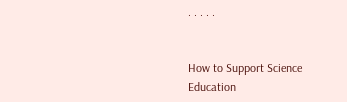. . . . .


How to Support Science Education